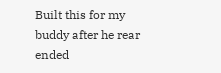Built this for my buddy after he rear ended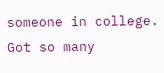someone in college. Got so many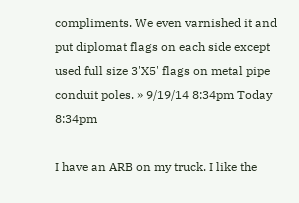compliments. We even varnished it and put diplomat flags on each side except used full size 3'X5' flags on metal pipe conduit poles. » 9/19/14 8:34pm Today 8:34pm

I have an ARB on my truck. I like the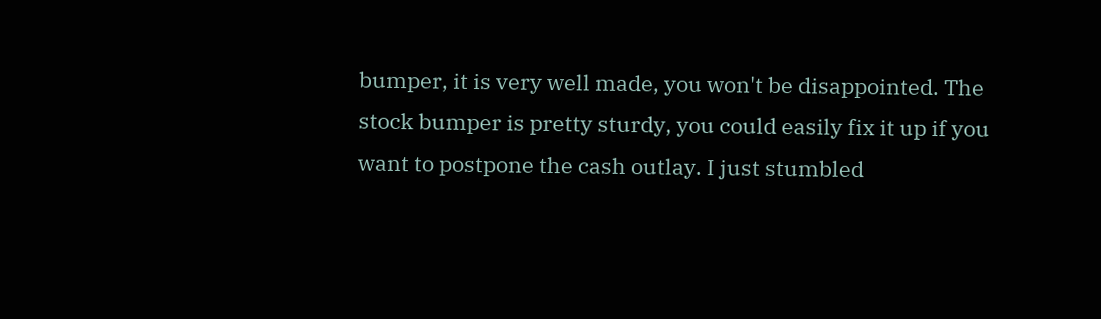bumper, it is very well made, you won't be disappointed. The stock bumper is pretty sturdy, you could easily fix it up if you want to postpone the cash outlay. I just stumbled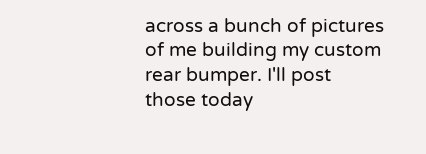across a bunch of pictures of me building my custom rear bumper. I'll post those today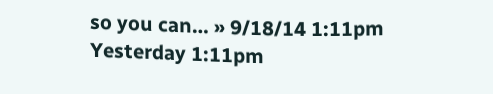so you can… » 9/18/14 1:11pm Yesterday 1:11pm